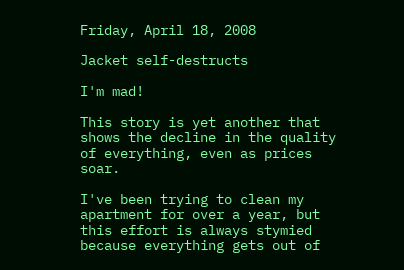Friday, April 18, 2008

Jacket self-destructs

I'm mad!

This story is yet another that shows the decline in the quality of everything, even as prices soar.

I've been trying to clean my apartment for over a year, but this effort is always stymied because everything gets out of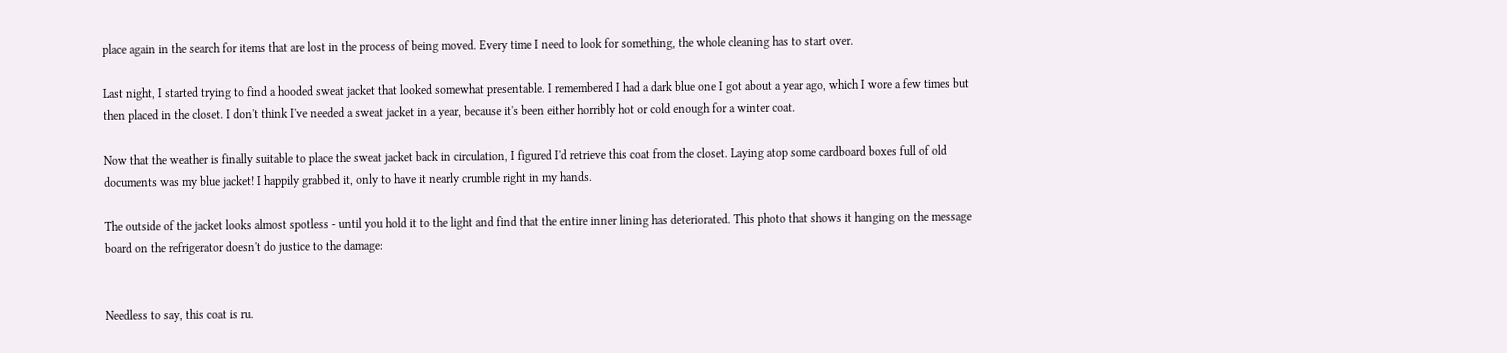place again in the search for items that are lost in the process of being moved. Every time I need to look for something, the whole cleaning has to start over.

Last night, I started trying to find a hooded sweat jacket that looked somewhat presentable. I remembered I had a dark blue one I got about a year ago, which I wore a few times but then placed in the closet. I don't think I've needed a sweat jacket in a year, because it's been either horribly hot or cold enough for a winter coat.

Now that the weather is finally suitable to place the sweat jacket back in circulation, I figured I'd retrieve this coat from the closet. Laying atop some cardboard boxes full of old documents was my blue jacket! I happily grabbed it, only to have it nearly crumble right in my hands.

The outside of the jacket looks almost spotless - until you hold it to the light and find that the entire inner lining has deteriorated. This photo that shows it hanging on the message board on the refrigerator doesn't do justice to the damage:


Needless to say, this coat is ru.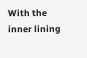With the inner lining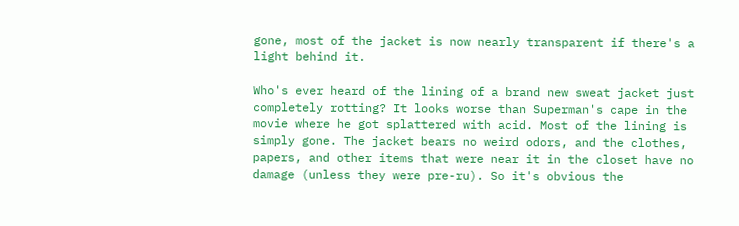gone, most of the jacket is now nearly transparent if there's a light behind it.

Who's ever heard of the lining of a brand new sweat jacket just completely rotting? It looks worse than Superman's cape in the movie where he got splattered with acid. Most of the lining is simply gone. The jacket bears no weird odors, and the clothes, papers, and other items that were near it in the closet have no damage (unless they were pre-ru). So it's obvious the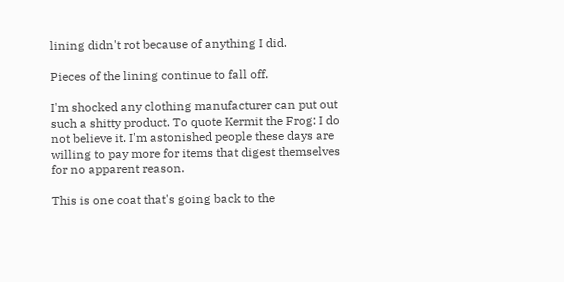lining didn't rot because of anything I did.

Pieces of the lining continue to fall off.

I'm shocked any clothing manufacturer can put out such a shitty product. To quote Kermit the Frog: I do not believe it. I'm astonished people these days are willing to pay more for items that digest themselves for no apparent reason.

This is one coat that's going back to the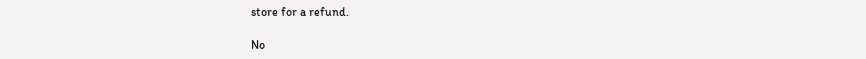store for a refund.

No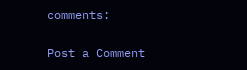comments:

Post a Comment